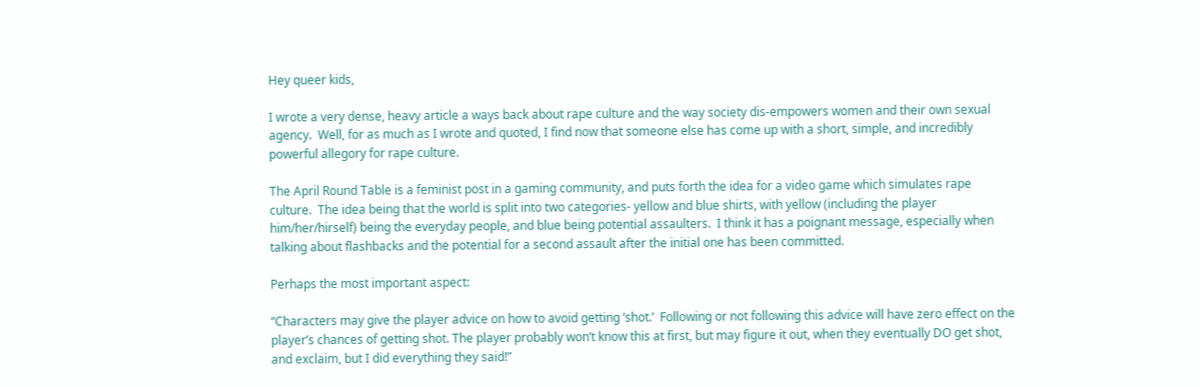Hey queer kids,

I wrote a very dense, heavy article a ways back about rape culture and the way society dis-empowers women and their own sexual agency.  Well, for as much as I wrote and quoted, I find now that someone else has come up with a short, simple, and incredibly powerful allegory for rape culture.

The April Round Table is a feminist post in a gaming community, and puts forth the idea for a video game which simulates rape culture.  The idea being that the world is split into two categories- yellow and blue shirts, with yellow (including the player him/her/hirself) being the everyday people, and blue being potential assaulters.  I think it has a poignant message, especially when talking about flashbacks and the potential for a second assault after the initial one has been committed.

Perhaps the most important aspect:

“Characters may give the player advice on how to avoid getting ‘shot.’  Following or not following this advice will have zero effect on the player’s chances of getting shot. The player probably won’t know this at first, but may figure it out, when they eventually DO get shot, and exclaim, but I did everything they said!”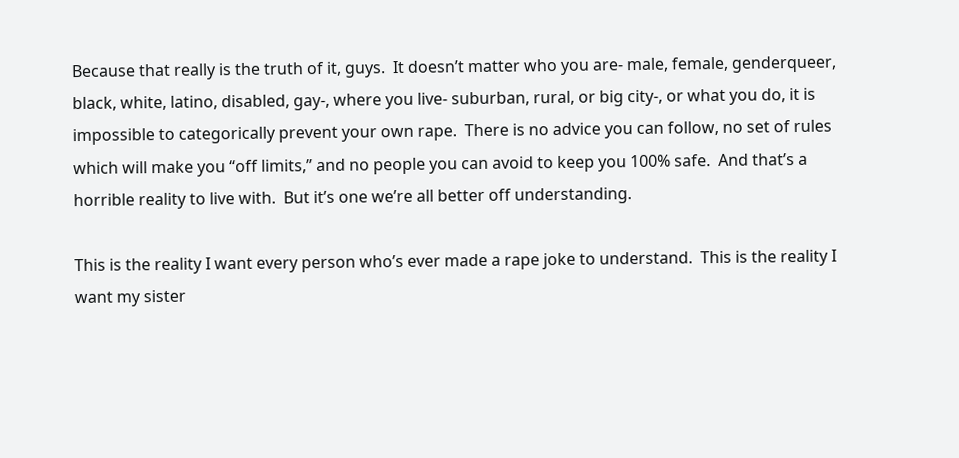Because that really is the truth of it, guys.  It doesn’t matter who you are- male, female, genderqueer, black, white, latino, disabled, gay-, where you live- suburban, rural, or big city-, or what you do, it is impossible to categorically prevent your own rape.  There is no advice you can follow, no set of rules which will make you “off limits,” and no people you can avoid to keep you 100% safe.  And that’s a horrible reality to live with.  But it’s one we’re all better off understanding.

This is the reality I want every person who’s ever made a rape joke to understand.  This is the reality I want my sister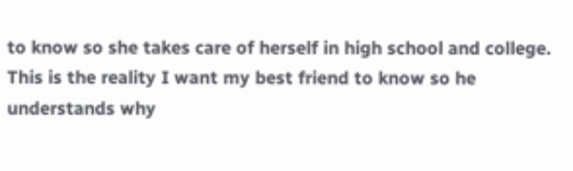to know so she takes care of herself in high school and college.  This is the reality I want my best friend to know so he understands why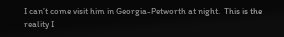I can’t come visit him in Georgia-Petworth at night.  This is the reality I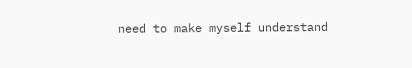need to make myself understand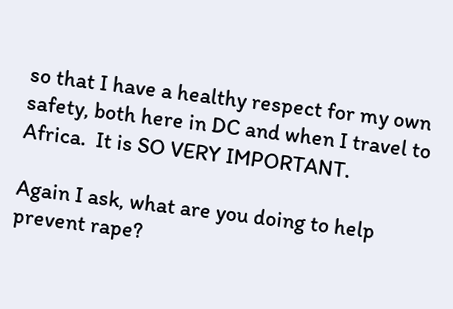so that I have a healthy respect for my own safety, both here in DC and when I travel to Africa.  It is SO VERY IMPORTANT.

Again I ask, what are you doing to help prevent rape?